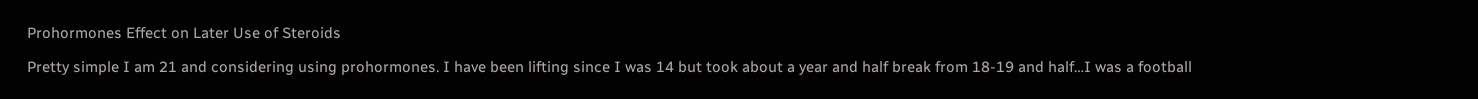Prohormones Effect on Later Use of Steroids

Pretty simple I am 21 and considering using prohormones. I have been lifting since I was 14 but took about a year and half break from 18-19 and half…I was a football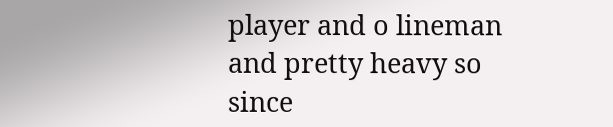player and o lineman and pretty heavy so since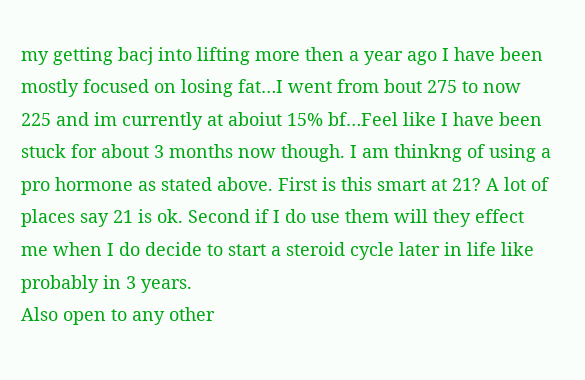my getting bacj into lifting more then a year ago I have been mostly focused on losing fat…I went from bout 275 to now 225 and im currently at aboiut 15% bf…Feel like I have been stuck for about 3 months now though. I am thinkng of using a pro hormone as stated above. First is this smart at 21? A lot of places say 21 is ok. Second if I do use them will they effect me when I do decide to start a steroid cycle later in life like probably in 3 years.
Also open to any other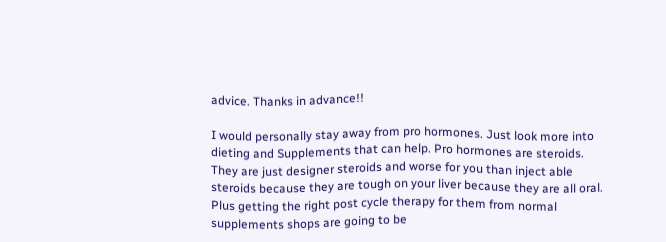advice. Thanks in advance!!

I would personally stay away from pro hormones. Just look more into dieting and Supplements that can help. Pro hormones are steroids. They are just designer steroids and worse for you than inject able steroids because they are tough on your liver because they are all oral. Plus getting the right post cycle therapy for them from normal supplements shops are going to be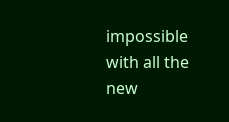impossible with all the new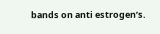bands on anti estrogen’s.